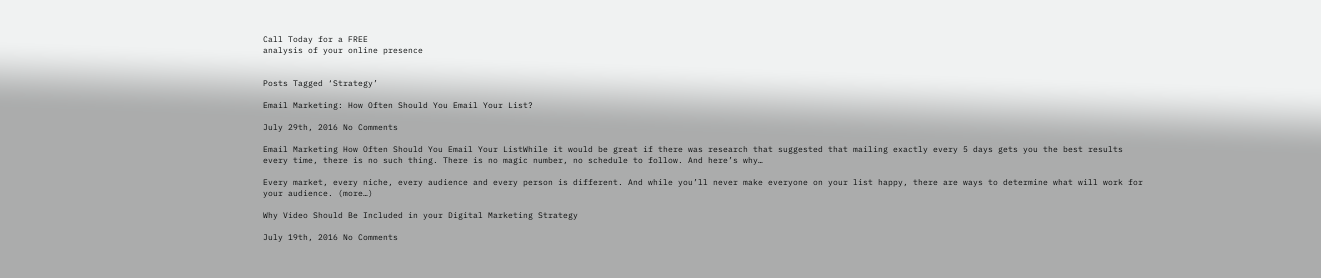Call Today for a FREE
analysis of your online presence


Posts Tagged ‘Strategy’

Email Marketing: How Often Should You Email Your List?

July 29th, 2016 No Comments

Email Marketing How Often Should You Email Your ListWhile it would be great if there was research that suggested that mailing exactly every 5 days gets you the best results every time, there is no such thing. There is no magic number, no schedule to follow. And here’s why…

Every market, every niche, every audience and every person is different. And while you’ll never make everyone on your list happy, there are ways to determine what will work for your audience. (more…)

Why Video Should Be Included in your Digital Marketing Strategy

July 19th, 2016 No Comments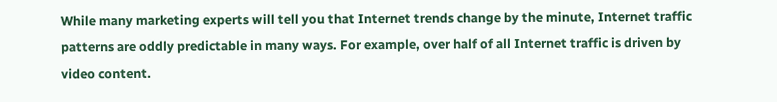While many marketing experts will tell you that Internet trends change by the minute, Internet traffic patterns are oddly predictable in many ways. For example, over half of all Internet traffic is driven by video content.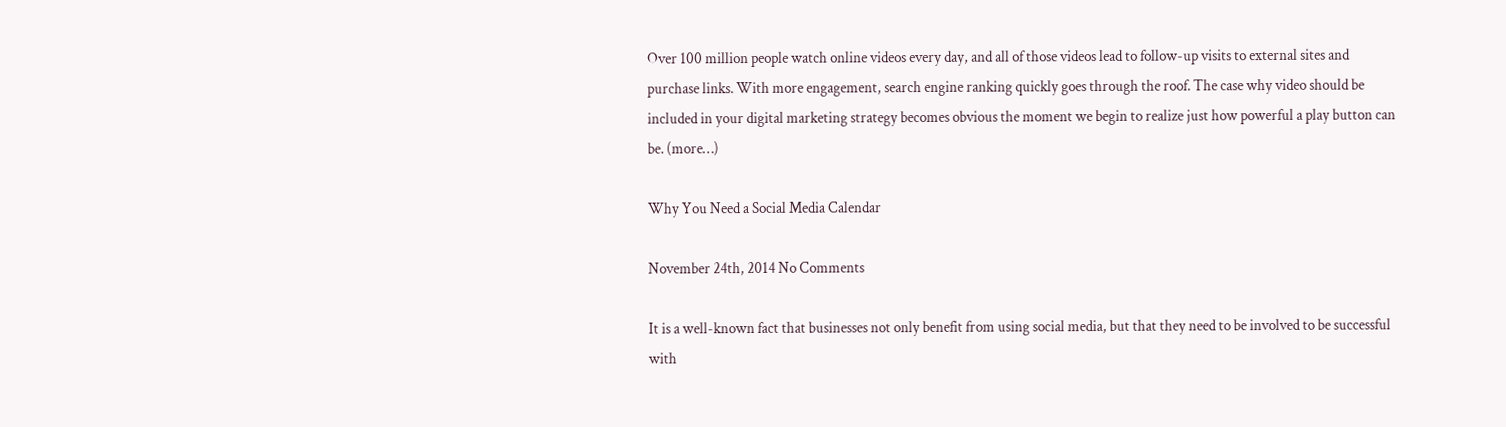Over 100 million people watch online videos every day, and all of those videos lead to follow-up visits to external sites and purchase links. With more engagement, search engine ranking quickly goes through the roof. The case why video should be included in your digital marketing strategy becomes obvious the moment we begin to realize just how powerful a play button can be. (more…)

Why You Need a Social Media Calendar

November 24th, 2014 No Comments

It is a well-known fact that businesses not only benefit from using social media, but that they need to be involved to be successful with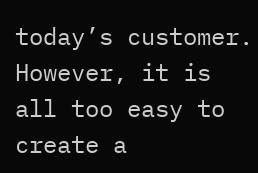today’s customer.  However, it is all too easy to create a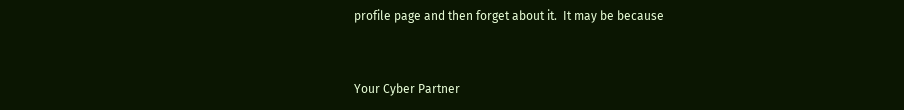profile page and then forget about it.  It may be because


Your Cyber Partner